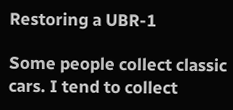Restoring a UBR-1

Some people collect classic cars. I tend to collect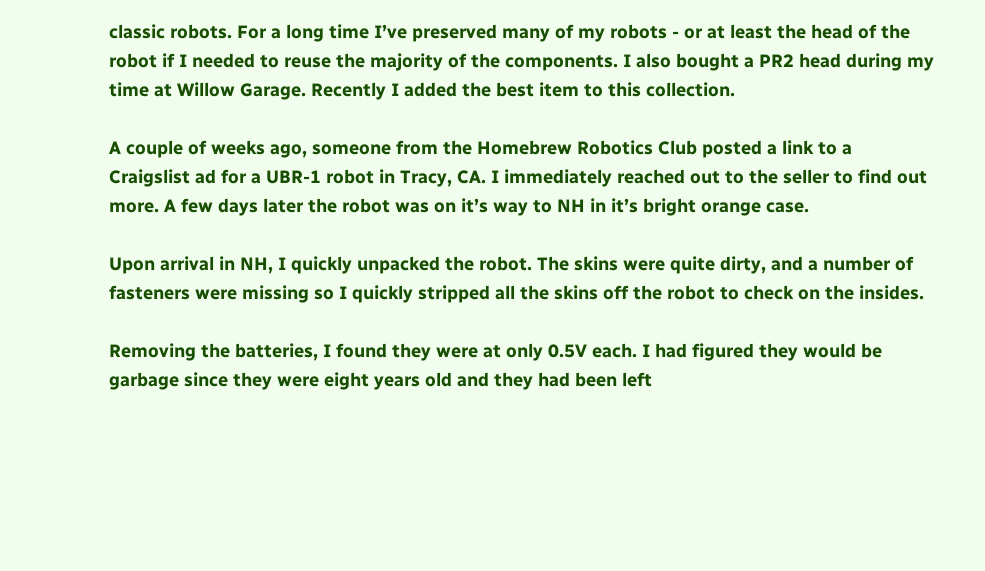classic robots. For a long time I’ve preserved many of my robots - or at least the head of the robot if I needed to reuse the majority of the components. I also bought a PR2 head during my time at Willow Garage. Recently I added the best item to this collection.

A couple of weeks ago, someone from the Homebrew Robotics Club posted a link to a Craigslist ad for a UBR-1 robot in Tracy, CA. I immediately reached out to the seller to find out more. A few days later the robot was on it’s way to NH in it’s bright orange case.

Upon arrival in NH, I quickly unpacked the robot. The skins were quite dirty, and a number of fasteners were missing so I quickly stripped all the skins off the robot to check on the insides.

Removing the batteries, I found they were at only 0.5V each. I had figured they would be garbage since they were eight years old and they had been left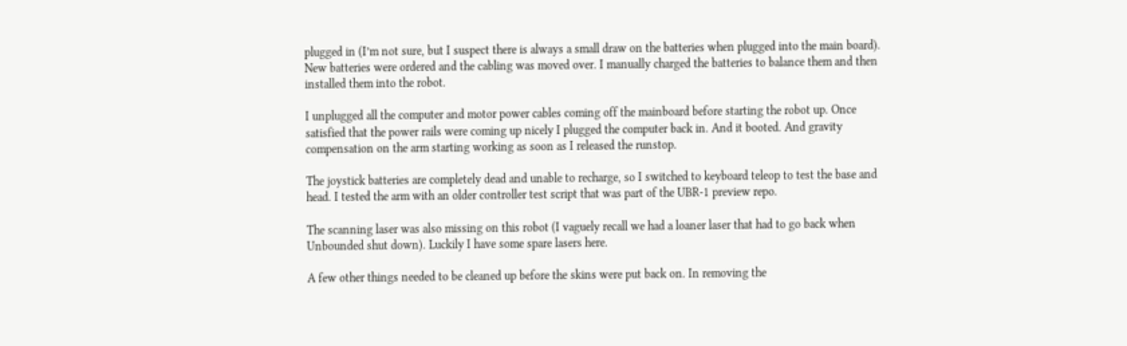plugged in (I’m not sure, but I suspect there is always a small draw on the batteries when plugged into the main board). New batteries were ordered and the cabling was moved over. I manually charged the batteries to balance them and then installed them into the robot.

I unplugged all the computer and motor power cables coming off the mainboard before starting the robot up. Once satisfied that the power rails were coming up nicely I plugged the computer back in. And it booted. And gravity compensation on the arm starting working as soon as I released the runstop.

The joystick batteries are completely dead and unable to recharge, so I switched to keyboard teleop to test the base and head. I tested the arm with an older controller test script that was part of the UBR-1 preview repo.

The scanning laser was also missing on this robot (I vaguely recall we had a loaner laser that had to go back when Unbounded shut down). Luckily I have some spare lasers here.

A few other things needed to be cleaned up before the skins were put back on. In removing the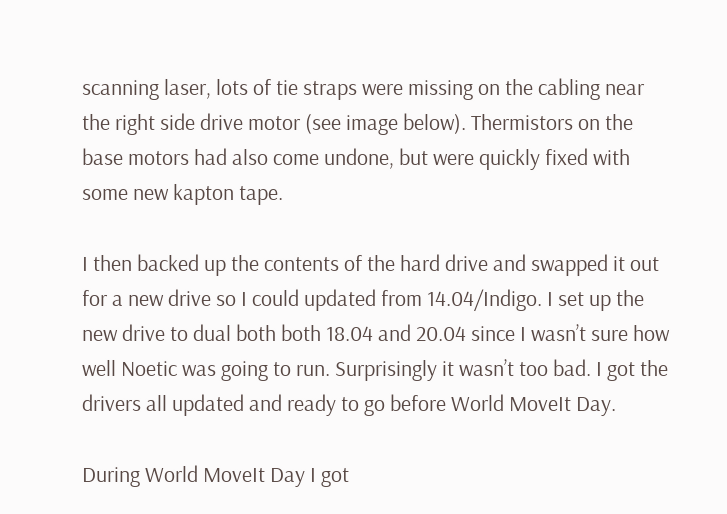scanning laser, lots of tie straps were missing on the cabling near the right side drive motor (see image below). Thermistors on the base motors had also come undone, but were quickly fixed with some new kapton tape.

I then backed up the contents of the hard drive and swapped it out for a new drive so I could updated from 14.04/Indigo. I set up the new drive to dual both both 18.04 and 20.04 since I wasn’t sure how well Noetic was going to run. Surprisingly it wasn’t too bad. I got the drivers all updated and ready to go before World MoveIt Day.

During World MoveIt Day I got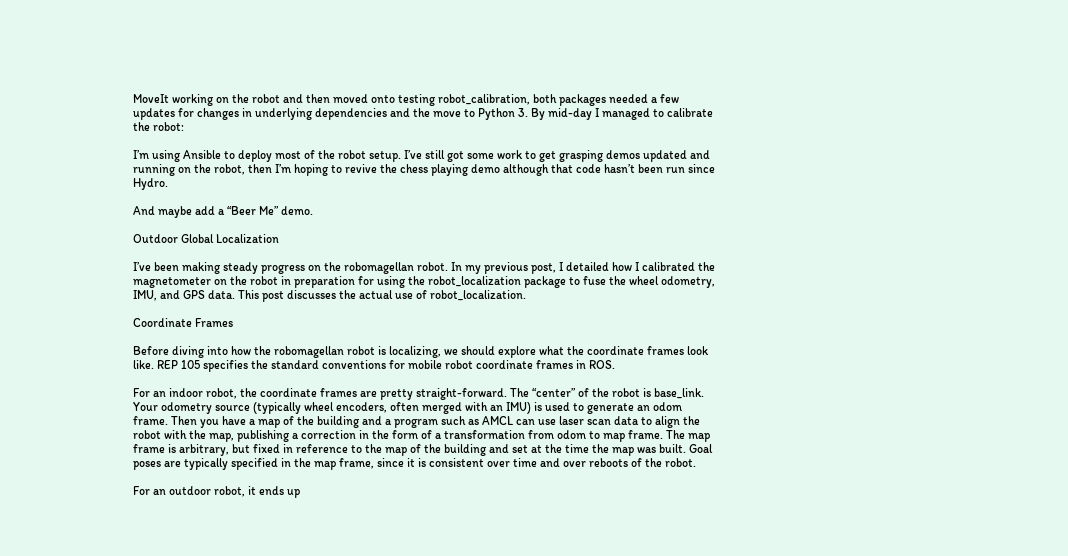MoveIt working on the robot and then moved onto testing robot_calibration, both packages needed a few updates for changes in underlying dependencies and the move to Python 3. By mid-day I managed to calibrate the robot:

I’m using Ansible to deploy most of the robot setup. I’ve still got some work to get grasping demos updated and running on the robot, then I’m hoping to revive the chess playing demo although that code hasn’t been run since Hydro.

And maybe add a “Beer Me” demo.

Outdoor Global Localization

I’ve been making steady progress on the robomagellan robot. In my previous post, I detailed how I calibrated the magnetometer on the robot in preparation for using the robot_localization package to fuse the wheel odometry, IMU, and GPS data. This post discusses the actual use of robot_localization.

Coordinate Frames

Before diving into how the robomagellan robot is localizing, we should explore what the coordinate frames look like. REP 105 specifies the standard conventions for mobile robot coordinate frames in ROS.

For an indoor robot, the coordinate frames are pretty straight-forward. The “center” of the robot is base_link. Your odometry source (typically wheel encoders, often merged with an IMU) is used to generate an odom frame. Then you have a map of the building and a program such as AMCL can use laser scan data to align the robot with the map, publishing a correction in the form of a transformation from odom to map frame. The map frame is arbitrary, but fixed in reference to the map of the building and set at the time the map was built. Goal poses are typically specified in the map frame, since it is consistent over time and over reboots of the robot.

For an outdoor robot, it ends up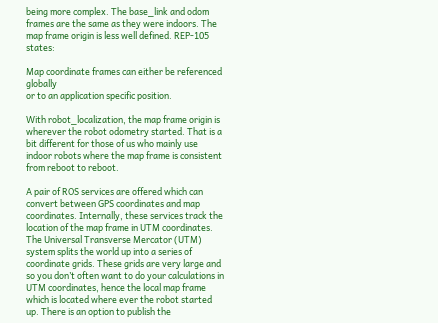being more complex. The base_link and odom frames are the same as they were indoors. The map frame origin is less well defined. REP-105 states:

Map coordinate frames can either be referenced globally
or to an application specific position.

With robot_localization, the map frame origin is wherever the robot odometry started. That is a bit different for those of us who mainly use indoor robots where the map frame is consistent from reboot to reboot.

A pair of ROS services are offered which can convert between GPS coordinates and map coordinates. Internally, these services track the location of the map frame in UTM coordinates. The Universal Transverse Mercator (UTM) system splits the world up into a series of coordinate grids. These grids are very large and so you don’t often want to do your calculations in UTM coordinates, hence the local map frame which is located where ever the robot started up. There is an option to publish the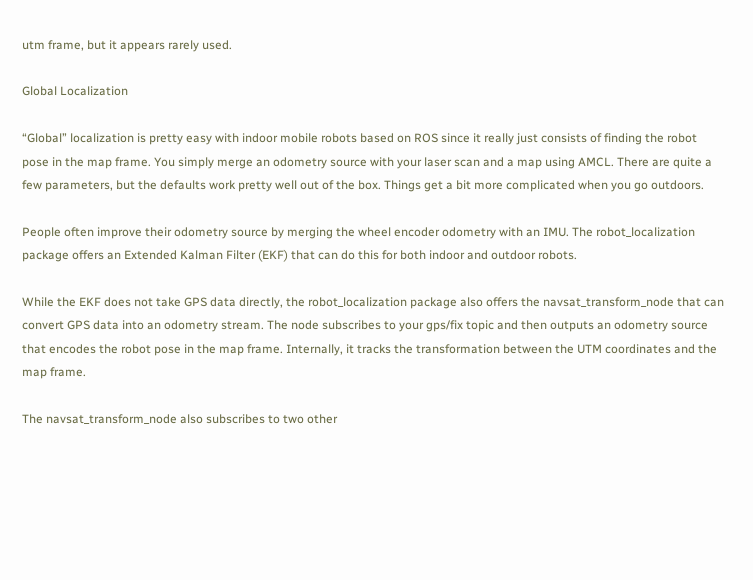utm frame, but it appears rarely used.

Global Localization

“Global” localization is pretty easy with indoor mobile robots based on ROS since it really just consists of finding the robot pose in the map frame. You simply merge an odometry source with your laser scan and a map using AMCL. There are quite a few parameters, but the defaults work pretty well out of the box. Things get a bit more complicated when you go outdoors.

People often improve their odometry source by merging the wheel encoder odometry with an IMU. The robot_localization package offers an Extended Kalman Filter (EKF) that can do this for both indoor and outdoor robots.

While the EKF does not take GPS data directly, the robot_localization package also offers the navsat_transform_node that can convert GPS data into an odometry stream. The node subscribes to your gps/fix topic and then outputs an odometry source that encodes the robot pose in the map frame. Internally, it tracks the transformation between the UTM coordinates and the map frame.

The navsat_transform_node also subscribes to two other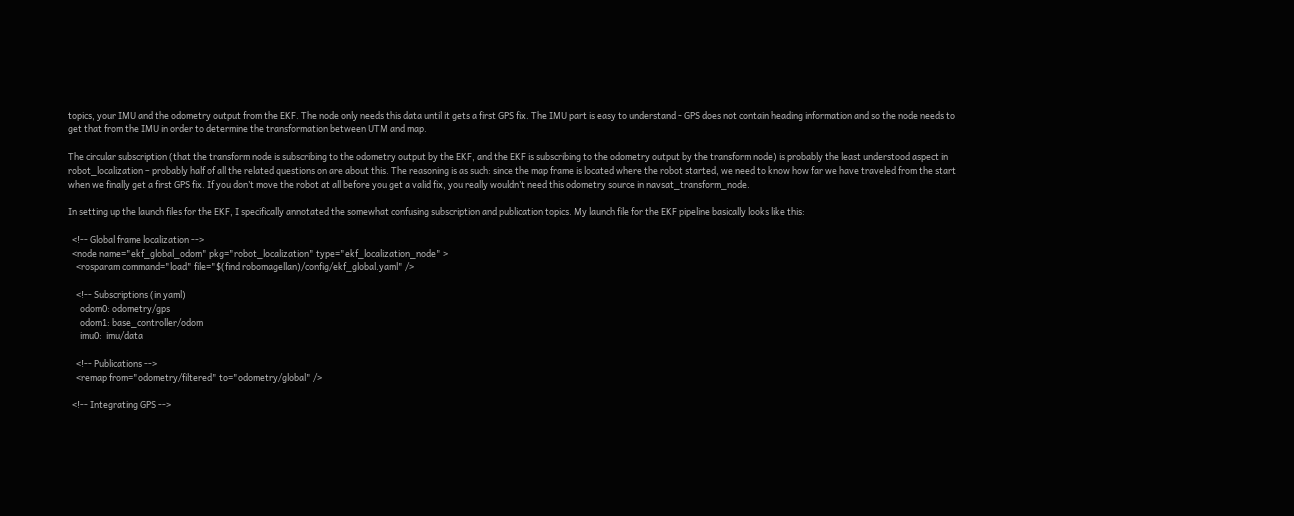topics, your IMU and the odometry output from the EKF. The node only needs this data until it gets a first GPS fix. The IMU part is easy to understand - GPS does not contain heading information and so the node needs to get that from the IMU in order to determine the transformation between UTM and map.

The circular subscription (that the transform node is subscribing to the odometry output by the EKF, and the EKF is subscribing to the odometry output by the transform node) is probably the least understood aspect in robot_localization – probably half of all the related questions on are about this. The reasoning is as such: since the map frame is located where the robot started, we need to know how far we have traveled from the start when we finally get a first GPS fix. If you don’t move the robot at all before you get a valid fix, you really wouldn’t need this odometry source in navsat_transform_node.

In setting up the launch files for the EKF, I specifically annotated the somewhat confusing subscription and publication topics. My launch file for the EKF pipeline basically looks like this:

  <!-- Global frame localization -->
  <node name="ekf_global_odom" pkg="robot_localization" type="ekf_localization_node" >
    <rosparam command="load" file="$(find robomagellan)/config/ekf_global.yaml" />

    <!-- Subscriptions (in yaml)
      odom0: odometry/gps
      odom1: base_controller/odom
      imu0:  imu/data

    <!-- Publications -->
    <remap from="odometry/filtered" to="odometry/global" />

  <!-- Integrating GPS -->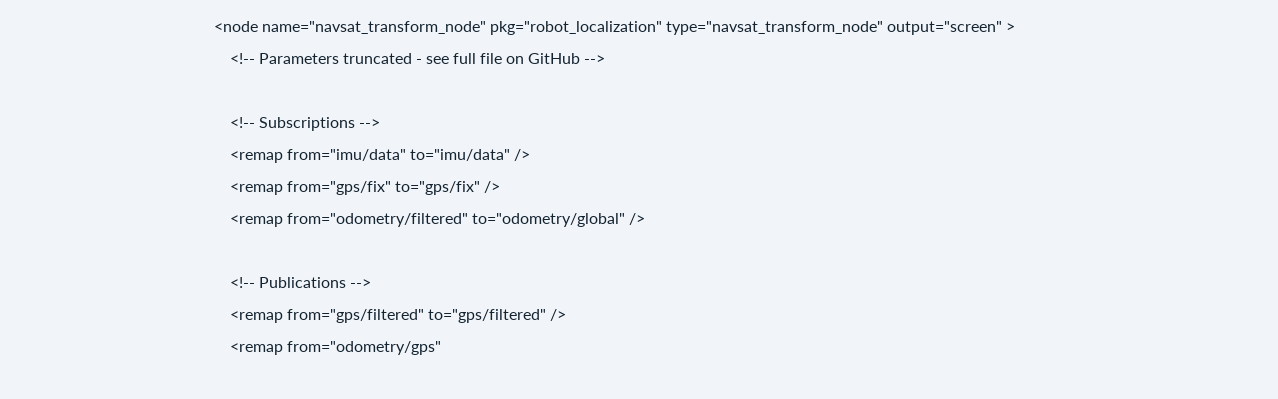<node name="navsat_transform_node" pkg="robot_localization" type="navsat_transform_node" output="screen" >
    <!-- Parameters truncated - see full file on GitHub -->

    <!-- Subscriptions -->
    <remap from="imu/data" to="imu/data" />
    <remap from="gps/fix" to="gps/fix" />
    <remap from="odometry/filtered" to="odometry/global" />

    <!-- Publications -->
    <remap from="gps/filtered" to="gps/filtered" />
    <remap from="odometry/gps"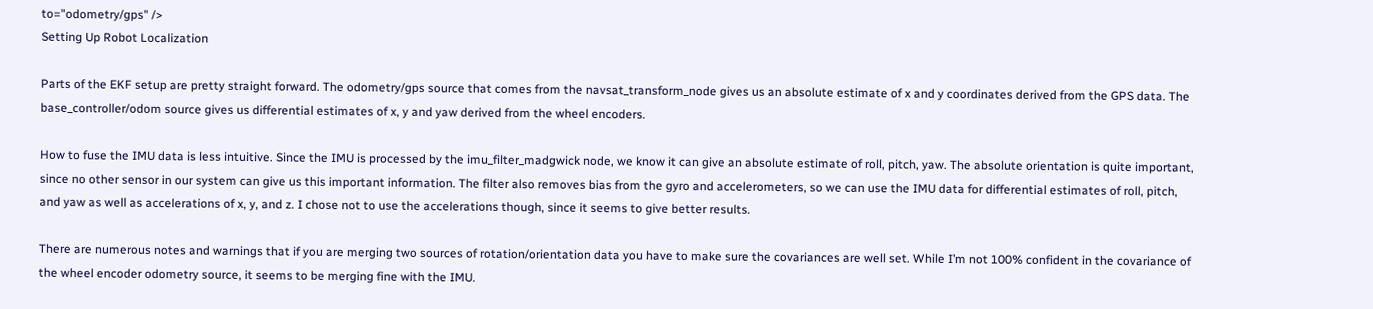to="odometry/gps" />
Setting Up Robot Localization

Parts of the EKF setup are pretty straight forward. The odometry/gps source that comes from the navsat_transform_node gives us an absolute estimate of x and y coordinates derived from the GPS data. The base_controller/odom source gives us differential estimates of x, y and yaw derived from the wheel encoders.

How to fuse the IMU data is less intuitive. Since the IMU is processed by the imu_filter_madgwick node, we know it can give an absolute estimate of roll, pitch, yaw. The absolute orientation is quite important, since no other sensor in our system can give us this important information. The filter also removes bias from the gyro and accelerometers, so we can use the IMU data for differential estimates of roll, pitch, and yaw as well as accelerations of x, y, and z. I chose not to use the accelerations though, since it seems to give better results.

There are numerous notes and warnings that if you are merging two sources of rotation/orientation data you have to make sure the covariances are well set. While I’m not 100% confident in the covariance of the wheel encoder odometry source, it seems to be merging fine with the IMU.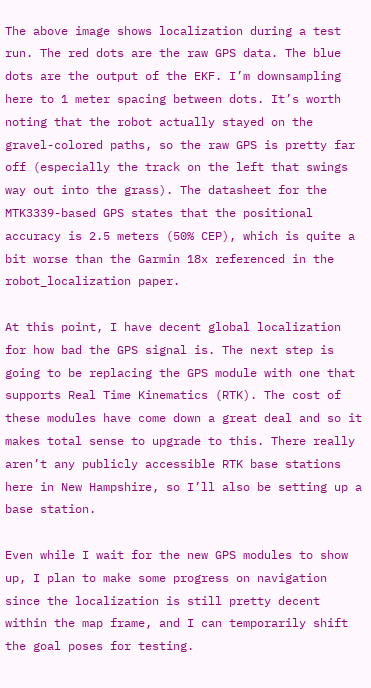The above image shows localization during a test run. The red dots are the raw GPS data. The blue dots are the output of the EKF. I’m downsampling here to 1 meter spacing between dots. It’s worth noting that the robot actually stayed on the gravel-colored paths, so the raw GPS is pretty far off (especially the track on the left that swings way out into the grass). The datasheet for the MTK3339-based GPS states that the positional accuracy is 2.5 meters (50% CEP), which is quite a bit worse than the Garmin 18x referenced in the robot_localization paper.

At this point, I have decent global localization for how bad the GPS signal is. The next step is going to be replacing the GPS module with one that supports Real Time Kinematics (RTK). The cost of these modules have come down a great deal and so it makes total sense to upgrade to this. There really aren’t any publicly accessible RTK base stations here in New Hampshire, so I’ll also be setting up a base station.

Even while I wait for the new GPS modules to show up, I plan to make some progress on navigation since the localization is still pretty decent within the map frame, and I can temporarily shift the goal poses for testing.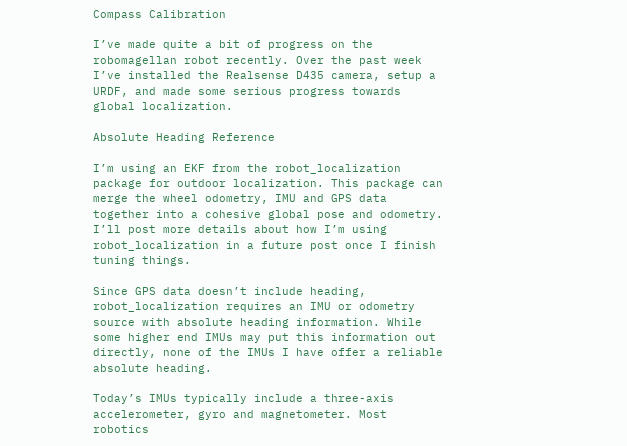Compass Calibration

I’ve made quite a bit of progress on the robomagellan robot recently. Over the past week I’ve installed the Realsense D435 camera, setup a URDF, and made some serious progress towards global localization.

Absolute Heading Reference

I’m using an EKF from the robot_localization package for outdoor localization. This package can merge the wheel odometry, IMU and GPS data together into a cohesive global pose and odometry. I’ll post more details about how I’m using robot_localization in a future post once I finish tuning things.

Since GPS data doesn’t include heading, robot_localization requires an IMU or odometry source with absolute heading information. While some higher end IMUs may put this information out directly, none of the IMUs I have offer a reliable absolute heading.

Today’s IMUs typically include a three-axis accelerometer, gyro and magnetometer. Most robotics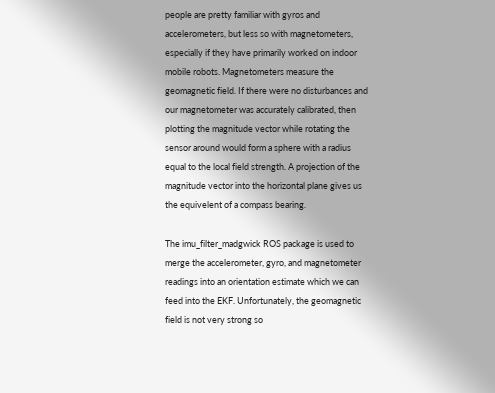people are pretty familiar with gyros and accelerometers, but less so with magnetometers, especially if they have primarily worked on indoor mobile robots. Magnetometers measure the geomagnetic field. If there were no disturbances and our magnetometer was accurately calibrated, then plotting the magnitude vector while rotating the sensor around would form a sphere with a radius equal to the local field strength. A projection of the magnitude vector into the horizontal plane gives us the equivelent of a compass bearing.

The imu_filter_madgwick ROS package is used to merge the accelerometer, gyro, and magnetometer readings into an orientation estimate which we can feed into the EKF. Unfortunately, the geomagnetic field is not very strong so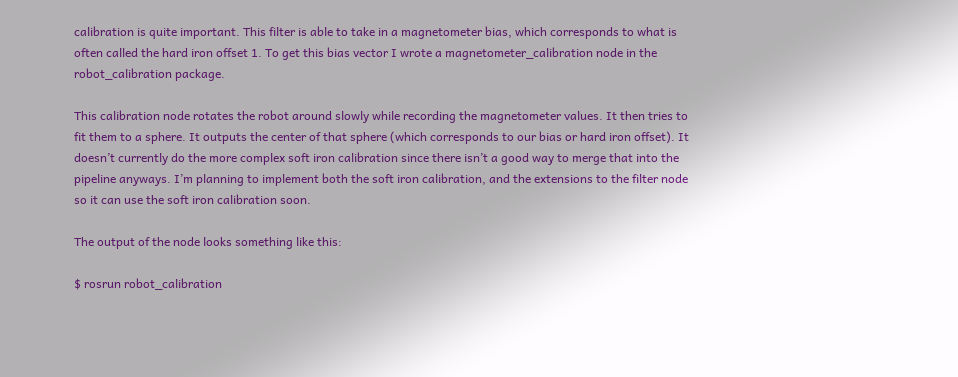calibration is quite important. This filter is able to take in a magnetometer bias, which corresponds to what is often called the hard iron offset 1. To get this bias vector I wrote a magnetometer_calibration node in the robot_calibration package.

This calibration node rotates the robot around slowly while recording the magnetometer values. It then tries to fit them to a sphere. It outputs the center of that sphere (which corresponds to our bias or hard iron offset). It doesn’t currently do the more complex soft iron calibration since there isn’t a good way to merge that into the pipeline anyways. I’m planning to implement both the soft iron calibration, and the extensions to the filter node so it can use the soft iron calibration soon.

The output of the node looks something like this:

$ rosrun robot_calibration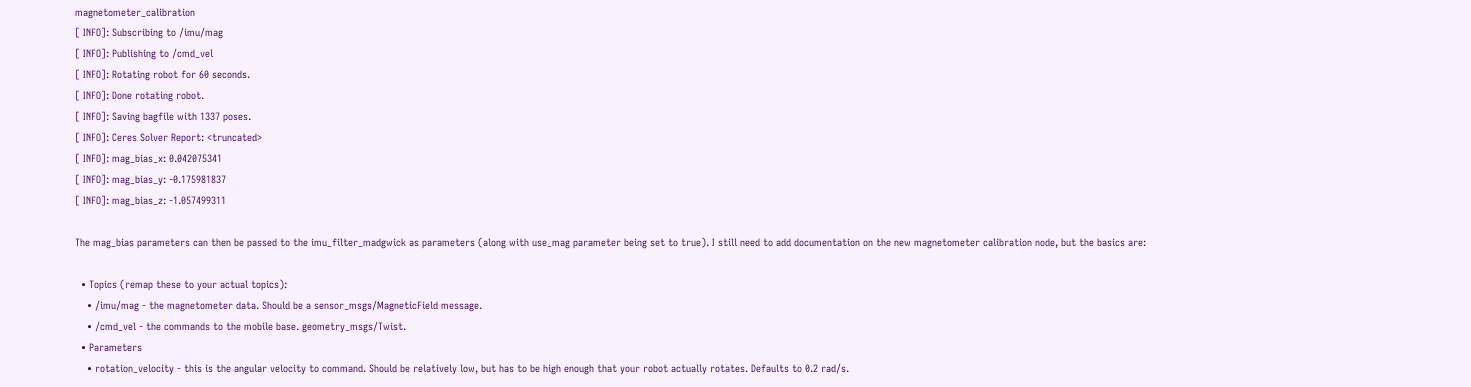magnetometer_calibration
[ INFO]: Subscribing to /imu/mag
[ INFO]: Publishing to /cmd_vel
[ INFO]: Rotating robot for 60 seconds.
[ INFO]: Done rotating robot.
[ INFO]: Saving bagfile with 1337 poses.
[ INFO]: Ceres Solver Report: <truncated>
[ INFO]: mag_bias_x: 0.042075341
[ INFO]: mag_bias_y: -0.175981837
[ INFO]: mag_bias_z: -1.057499311

The mag_bias parameters can then be passed to the imu_filter_madgwick as parameters (along with use_mag parameter being set to true). I still need to add documentation on the new magnetometer calibration node, but the basics are:

  • Topics (remap these to your actual topics):
    • /imu/mag - the magnetometer data. Should be a sensor_msgs/MagneticField message.
    • /cmd_vel - the commands to the mobile base. geometry_msgs/Twist.
  • Parameters
    • rotation_velocity - this is the angular velocity to command. Should be relatively low, but has to be high enough that your robot actually rotates. Defaults to 0.2 rad/s.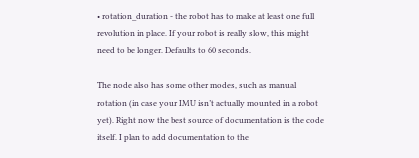• rotation_duration - the robot has to make at least one full revolution in place. If your robot is really slow, this might need to be longer. Defaults to 60 seconds.

The node also has some other modes, such as manual rotation (in case your IMU isn’t actually mounted in a robot yet). Right now the best source of documentation is the code itself. I plan to add documentation to the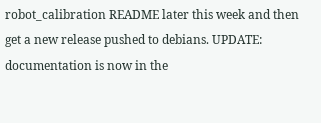robot_calibration README later this week and then get a new release pushed to debians. UPDATE: documentation is now in the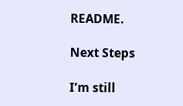README.

Next Steps

I’m still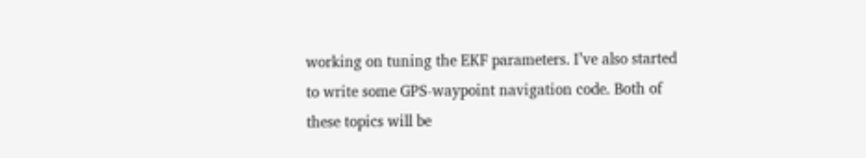working on tuning the EKF parameters. I’ve also started to write some GPS-waypoint navigation code. Both of these topics will be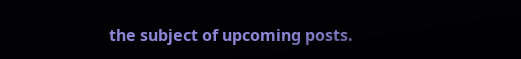the subject of upcoming posts.